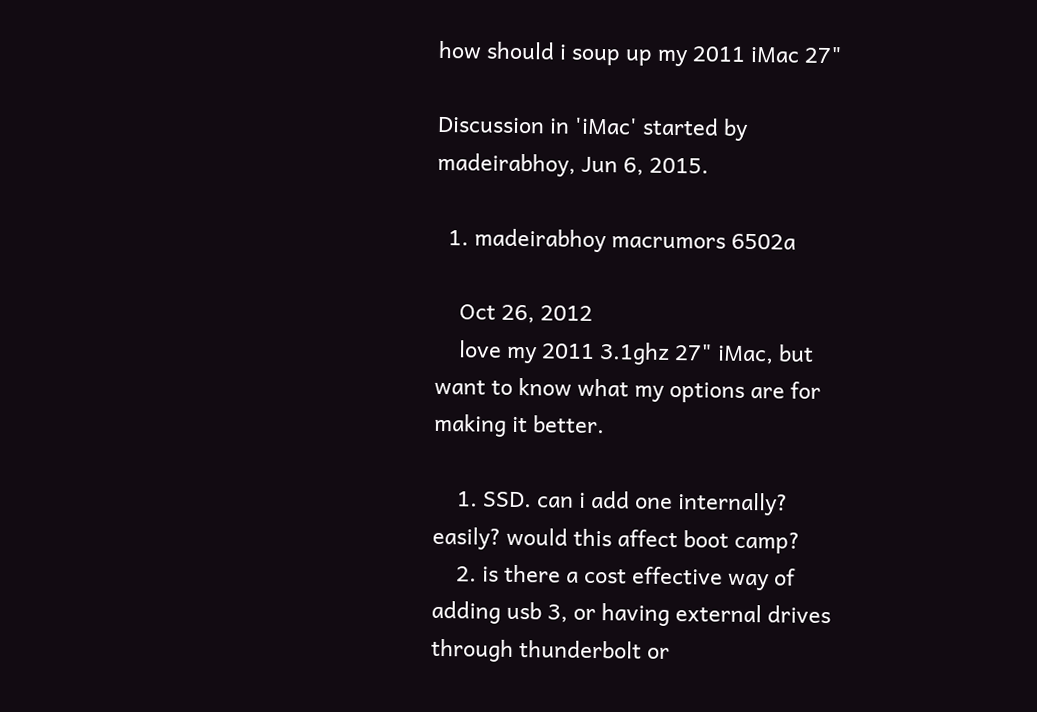how should i soup up my 2011 iMac 27"

Discussion in 'iMac' started by madeirabhoy, Jun 6, 2015.

  1. madeirabhoy macrumors 6502a

    Oct 26, 2012
    love my 2011 3.1ghz 27" iMac, but want to know what my options are for making it better.

    1. SSD. can i add one internally? easily? would this affect boot camp?
    2. is there a cost effective way of adding usb 3, or having external drives through thunderbolt or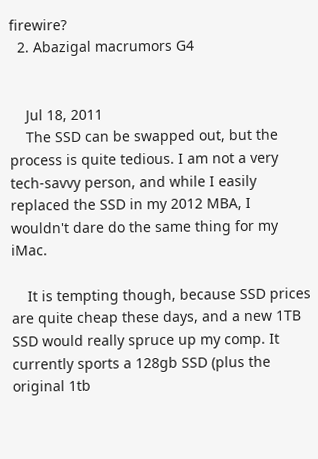firewire?
  2. Abazigal macrumors G4


    Jul 18, 2011
    The SSD can be swapped out, but the process is quite tedious. I am not a very tech-savvy person, and while I easily replaced the SSD in my 2012 MBA, I wouldn't dare do the same thing for my iMac.

    It is tempting though, because SSD prices are quite cheap these days, and a new 1TB SSD would really spruce up my comp. It currently sports a 128gb SSD (plus the original 1tb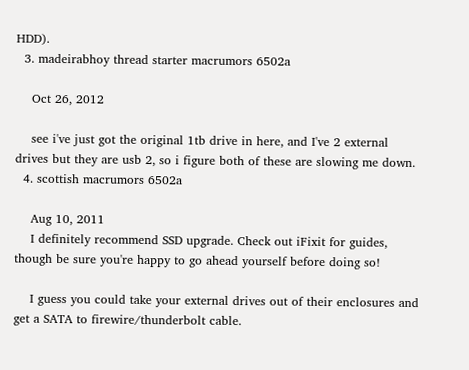HDD).
  3. madeirabhoy thread starter macrumors 6502a

    Oct 26, 2012

    see i've just got the original 1tb drive in here, and I've 2 external drives but they are usb 2, so i figure both of these are slowing me down.
  4. scottish macrumors 6502a

    Aug 10, 2011
    I definitely recommend SSD upgrade. Check out iFixit for guides, though be sure you're happy to go ahead yourself before doing so!

    I guess you could take your external drives out of their enclosures and get a SATA to firewire/thunderbolt cable.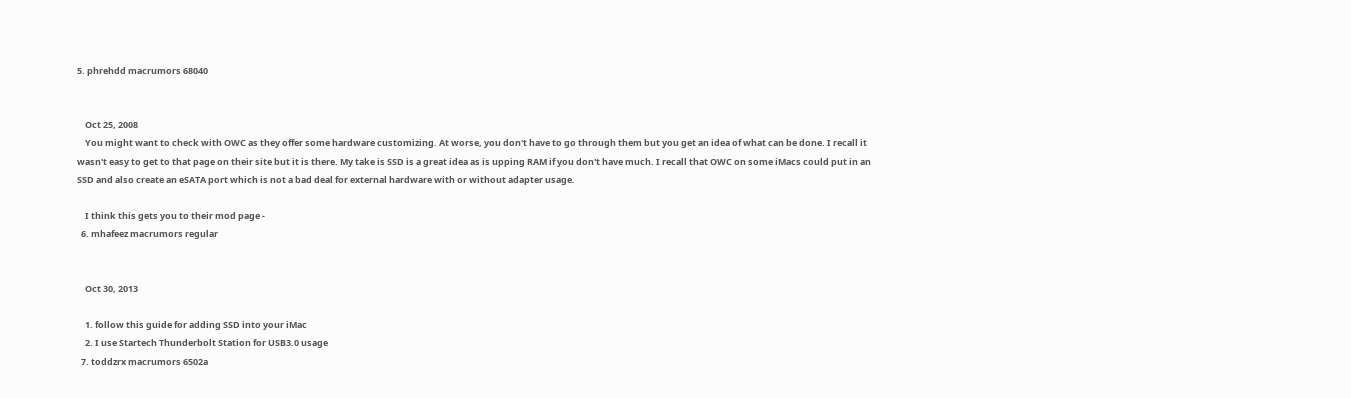5. phrehdd macrumors 68040


    Oct 25, 2008
    You might want to check with OWC as they offer some hardware customizing. At worse, you don't have to go through them but you get an idea of what can be done. I recall it wasn't easy to get to that page on their site but it is there. My take is SSD is a great idea as is upping RAM if you don't have much. I recall that OWC on some iMacs could put in an SSD and also create an eSATA port which is not a bad deal for external hardware with or without adapter usage.

    I think this gets you to their mod page -
  6. mhafeez macrumors regular


    Oct 30, 2013

    1. follow this guide for adding SSD into your iMac
    2. I use Startech Thunderbolt Station for USB3.0 usage
  7. toddzrx macrumors 6502a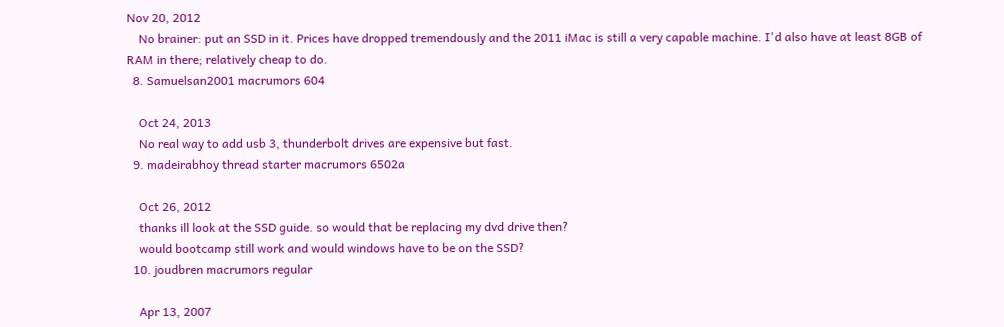Nov 20, 2012
    No brainer: put an SSD in it. Prices have dropped tremendously and the 2011 iMac is still a very capable machine. I'd also have at least 8GB of RAM in there; relatively cheap to do.
  8. Samuelsan2001 macrumors 604

    Oct 24, 2013
    No real way to add usb 3, thunderbolt drives are expensive but fast.
  9. madeirabhoy thread starter macrumors 6502a

    Oct 26, 2012
    thanks ill look at the SSD guide. so would that be replacing my dvd drive then?
    would bootcamp still work and would windows have to be on the SSD?
  10. joudbren macrumors regular

    Apr 13, 2007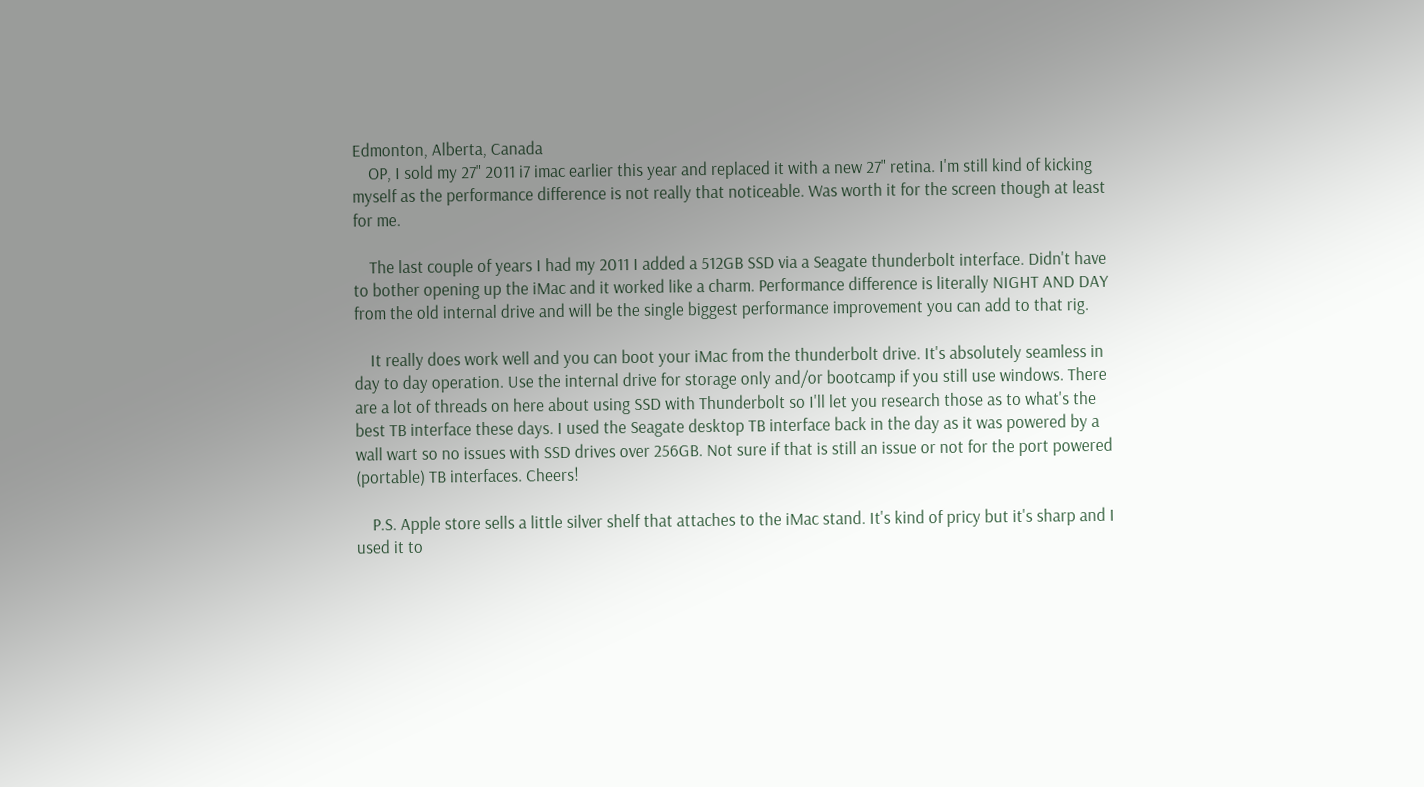Edmonton, Alberta, Canada
    OP, I sold my 27" 2011 i7 imac earlier this year and replaced it with a new 27" retina. I'm still kind of kicking myself as the performance difference is not really that noticeable. Was worth it for the screen though at least for me.

    The last couple of years I had my 2011 I added a 512GB SSD via a Seagate thunderbolt interface. Didn't have to bother opening up the iMac and it worked like a charm. Performance difference is literally NIGHT AND DAY from the old internal drive and will be the single biggest performance improvement you can add to that rig.

    It really does work well and you can boot your iMac from the thunderbolt drive. It's absolutely seamless in day to day operation. Use the internal drive for storage only and/or bootcamp if you still use windows. There are a lot of threads on here about using SSD with Thunderbolt so I'll let you research those as to what's the best TB interface these days. I used the Seagate desktop TB interface back in the day as it was powered by a wall wart so no issues with SSD drives over 256GB. Not sure if that is still an issue or not for the port powered (portable) TB interfaces. Cheers!

    P.S. Apple store sells a little silver shelf that attaches to the iMac stand. It's kind of pricy but it's sharp and I used it to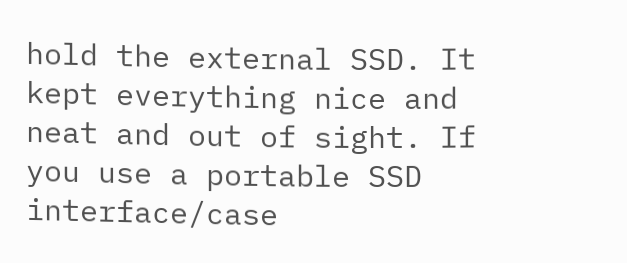hold the external SSD. It kept everything nice and neat and out of sight. If you use a portable SSD interface/case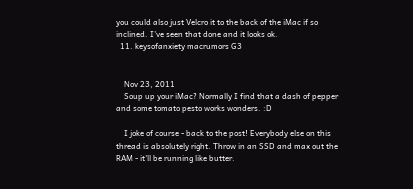you could also just Velcro it to the back of the iMac if so inclined. I've seen that done and it looks ok.
  11. keysofanxiety macrumors G3


    Nov 23, 2011
    Soup up your iMac? Normally I find that a dash of pepper and some tomato pesto works wonders. :D

    I joke of course - back to the post! Everybody else on this thread is absolutely right. Throw in an SSD and max out the RAM - it'll be running like butter.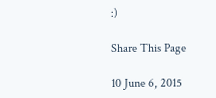:)

Share This Page

10 June 6, 2015